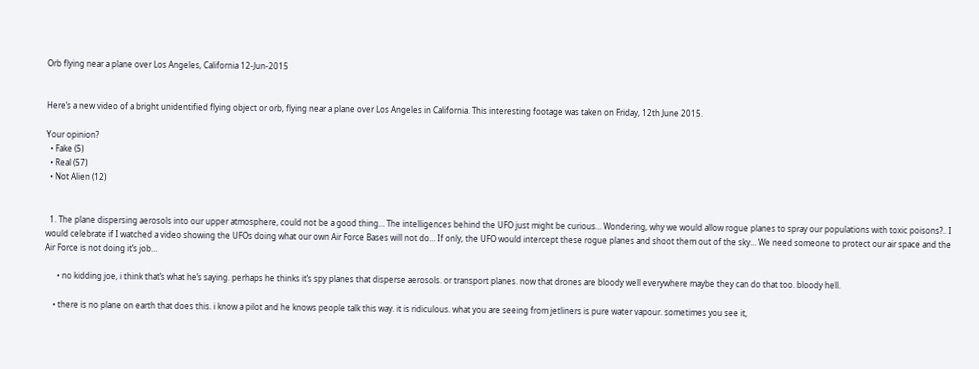Orb flying near a plane over Los Angeles, California 12-Jun-2015


Here’s a new video of a bright unidentified flying object or orb, flying near a plane over Los Angeles in California. This interesting footage was taken on Friday, 12th June 2015.

Your opinion?
  • Fake (5)
  • Real (57)
  • Not Alien (12)


  1. The plane dispersing aerosols into our upper atmosphere, could not be a good thing… The intelligences behind the UFO just might be curious… Wondering, why we would allow rogue planes to spray our populations with toxic poisons?.. I would celebrate if I watched a video showing the UFOs doing what our own Air Force Bases will not do… If only, the UFO would intercept these rogue planes and shoot them out of the sky… We need someone to protect our air space and the Air Force is not doing it’s job…

      • no kidding joe, i think that’s what he’s saying. perhaps he thinks it’s spy planes that disperse aerosols. or transport planes. now that drones are bloody well everywhere maybe they can do that too. bloody hell.

    • there is no plane on earth that does this. i know a pilot and he knows people talk this way. it is ridiculous. what you are seeing from jetliners is pure water vapour. sometimes you see it,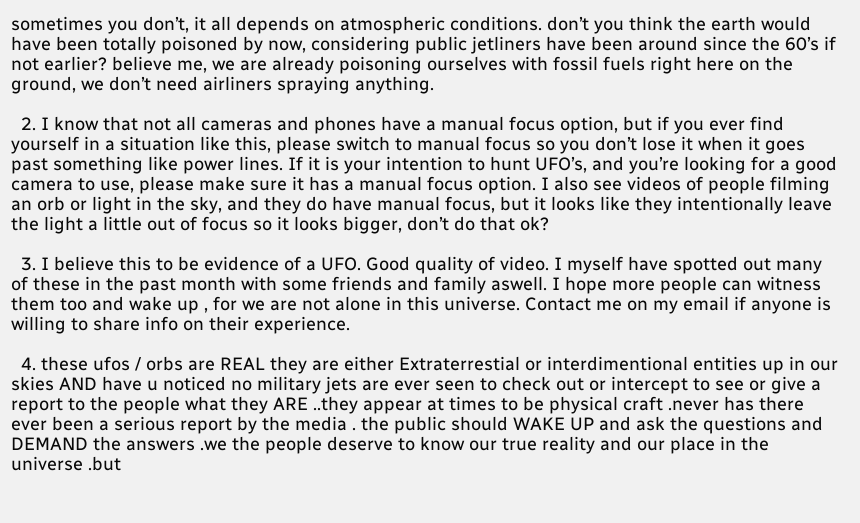sometimes you don’t, it all depends on atmospheric conditions. don’t you think the earth would have been totally poisoned by now, considering public jetliners have been around since the 60’s if not earlier? believe me, we are already poisoning ourselves with fossil fuels right here on the ground, we don’t need airliners spraying anything.

  2. I know that not all cameras and phones have a manual focus option, but if you ever find yourself in a situation like this, please switch to manual focus so you don’t lose it when it goes past something like power lines. If it is your intention to hunt UFO’s, and you’re looking for a good camera to use, please make sure it has a manual focus option. I also see videos of people filming an orb or light in the sky, and they do have manual focus, but it looks like they intentionally leave the light a little out of focus so it looks bigger, don’t do that ok?

  3. I believe this to be evidence of a UFO. Good quality of video. I myself have spotted out many of these in the past month with some friends and family aswell. I hope more people can witness them too and wake up , for we are not alone in this universe. Contact me on my email if anyone is willing to share info on their experience.

  4. these ufos / orbs are REAL they are either Extraterrestial or interdimentional entities up in our skies AND have u noticed no military jets are ever seen to check out or intercept to see or give a report to the people what they ARE ..they appear at times to be physical craft .never has there ever been a serious report by the media . the public should WAKE UP and ask the questions and DEMAND the answers .we the people deserve to know our true reality and our place in the universe .but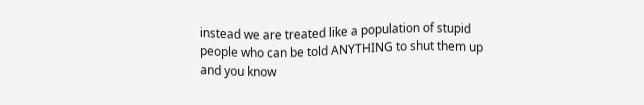instead we are treated like a population of stupid people who can be told ANYTHING to shut them up and you know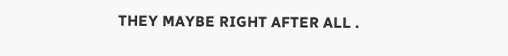THEY MAYBE RIGHT AFTER ALL .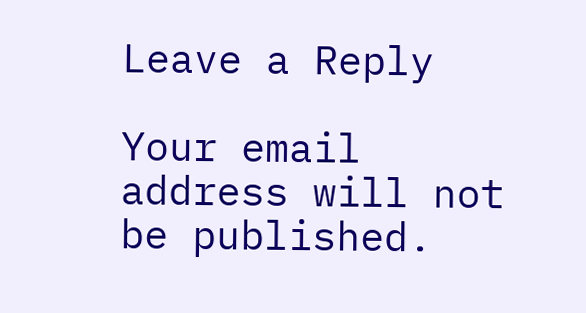Leave a Reply

Your email address will not be published.